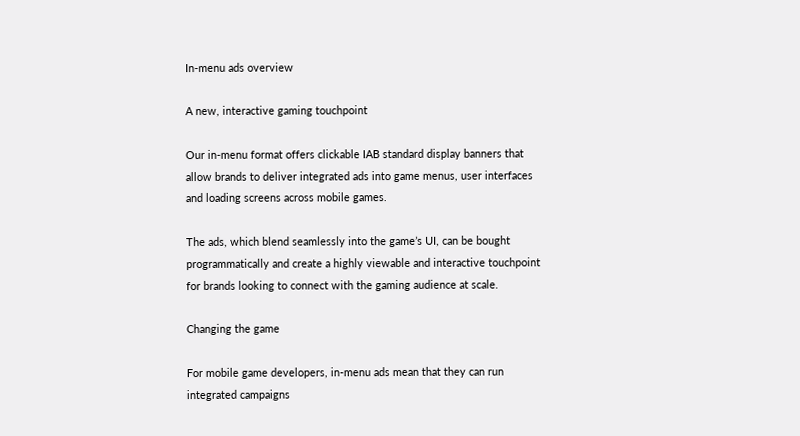In-menu ads overview

A new, interactive gaming touchpoint

Our in-menu format offers clickable IAB standard display banners that allow brands to deliver integrated ads into game menus, user interfaces and loading screens across mobile games.

The ads, which blend seamlessly into the game’s UI, can be bought programmatically and create a highly viewable and interactive touchpoint for brands looking to connect with the gaming audience at scale.

Changing the game

For mobile game developers, in-menu ads mean that they can run integrated campaigns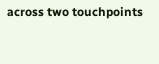across two touchpoints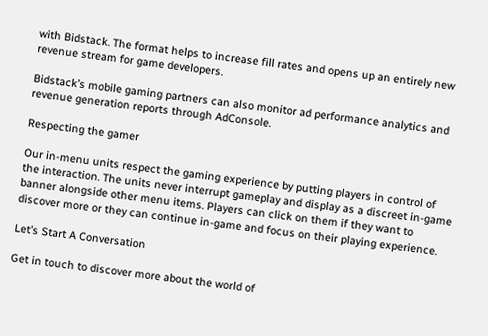with Bidstack. The format helps to increase fill rates and opens up an entirely new revenue stream for game developers.

Bidstack’s mobile gaming partners can also monitor ad performance analytics and revenue generation reports through AdConsole.

Respecting the gamer

Our in-menu units respect the gaming experience by putting players in control of the interaction. The units never interrupt gameplay and display as a discreet in-game banner alongside other menu items. Players can click on them if they want to discover more or they can continue in-game and focus on their playing experience.

Let’s Start A Conversation

Get in touch to discover more about the world of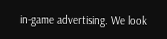in-game advertising. We look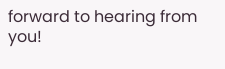forward to hearing from you!